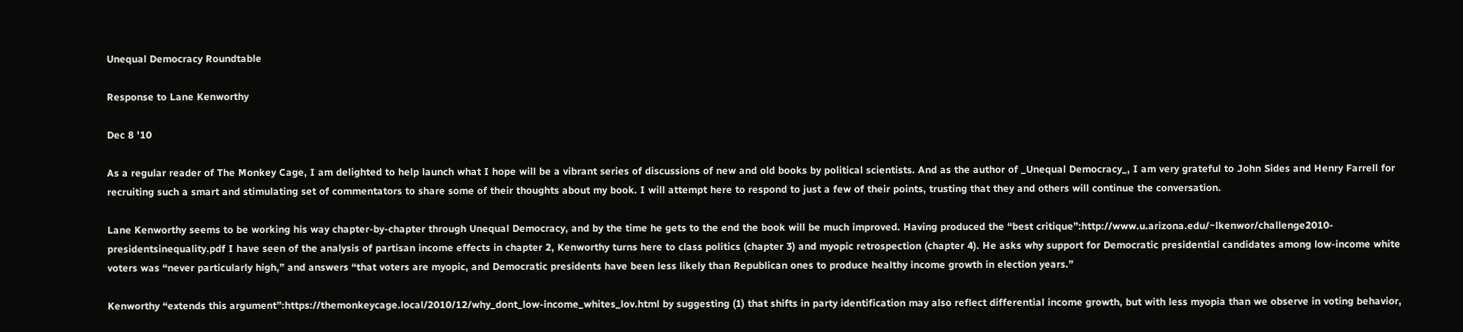Unequal Democracy Roundtable

Response to Lane Kenworthy

Dec 8 '10

As a regular reader of The Monkey Cage, I am delighted to help launch what I hope will be a vibrant series of discussions of new and old books by political scientists. And as the author of _Unequal Democracy_, I am very grateful to John Sides and Henry Farrell for recruiting such a smart and stimulating set of commentators to share some of their thoughts about my book. I will attempt here to respond to just a few of their points, trusting that they and others will continue the conversation.

Lane Kenworthy seems to be working his way chapter-by-chapter through Unequal Democracy, and by the time he gets to the end the book will be much improved. Having produced the “best critique”:http://www.u.arizona.edu/~lkenwor/challenge2010-presidentsinequality.pdf I have seen of the analysis of partisan income effects in chapter 2, Kenworthy turns here to class politics (chapter 3) and myopic retrospection (chapter 4). He asks why support for Democratic presidential candidates among low-income white voters was “never particularly high,” and answers “that voters are myopic, and Democratic presidents have been less likely than Republican ones to produce healthy income growth in election years.”

Kenworthy “extends this argument”:https://themonkeycage.local/2010/12/why_dont_low-income_whites_lov.html by suggesting (1) that shifts in party identification may also reflect differential income growth, but with less myopia than we observe in voting behavior,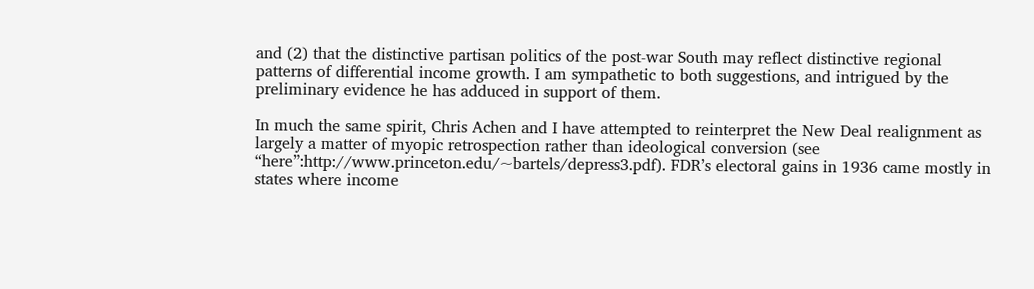and (2) that the distinctive partisan politics of the post-war South may reflect distinctive regional patterns of differential income growth. I am sympathetic to both suggestions, and intrigued by the preliminary evidence he has adduced in support of them.

In much the same spirit, Chris Achen and I have attempted to reinterpret the New Deal realignment as largely a matter of myopic retrospection rather than ideological conversion (see “here”:http://www.princeton.edu/~bartels/depress3.pdf). FDR’s electoral gains in 1936 came mostly in states where income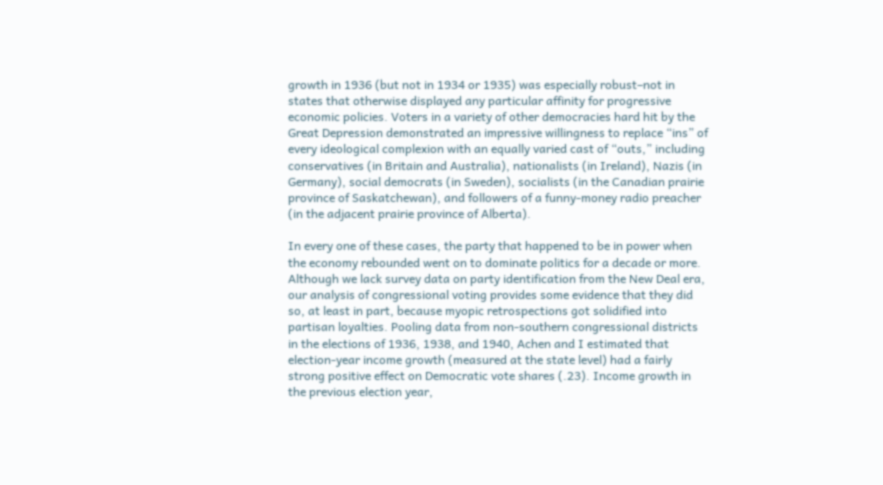growth in 1936 (but not in 1934 or 1935) was especially robust–not in states that otherwise displayed any particular affinity for progressive economic policies. Voters in a variety of other democracies hard hit by the Great Depression demonstrated an impressive willingness to replace “ins” of every ideological complexion with an equally varied cast of “outs,” including conservatives (in Britain and Australia), nationalists (in Ireland), Nazis (in Germany), social democrats (in Sweden), socialists (in the Canadian prairie province of Saskatchewan), and followers of a funny-money radio preacher (in the adjacent prairie province of Alberta).

In every one of these cases, the party that happened to be in power when the economy rebounded went on to dominate politics for a decade or more. Although we lack survey data on party identification from the New Deal era, our analysis of congressional voting provides some evidence that they did so, at least in part, because myopic retrospections got solidified into partisan loyalties. Pooling data from non-southern congressional districts in the elections of 1936, 1938, and 1940, Achen and I estimated that election-year income growth (measured at the state level) had a fairly strong positive effect on Democratic vote shares (.23). Income growth in the previous election year,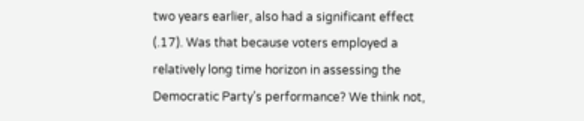two years earlier, also had a significant effect (.17). Was that because voters employed a relatively long time horizon in assessing the Democratic Party’s performance? We think not,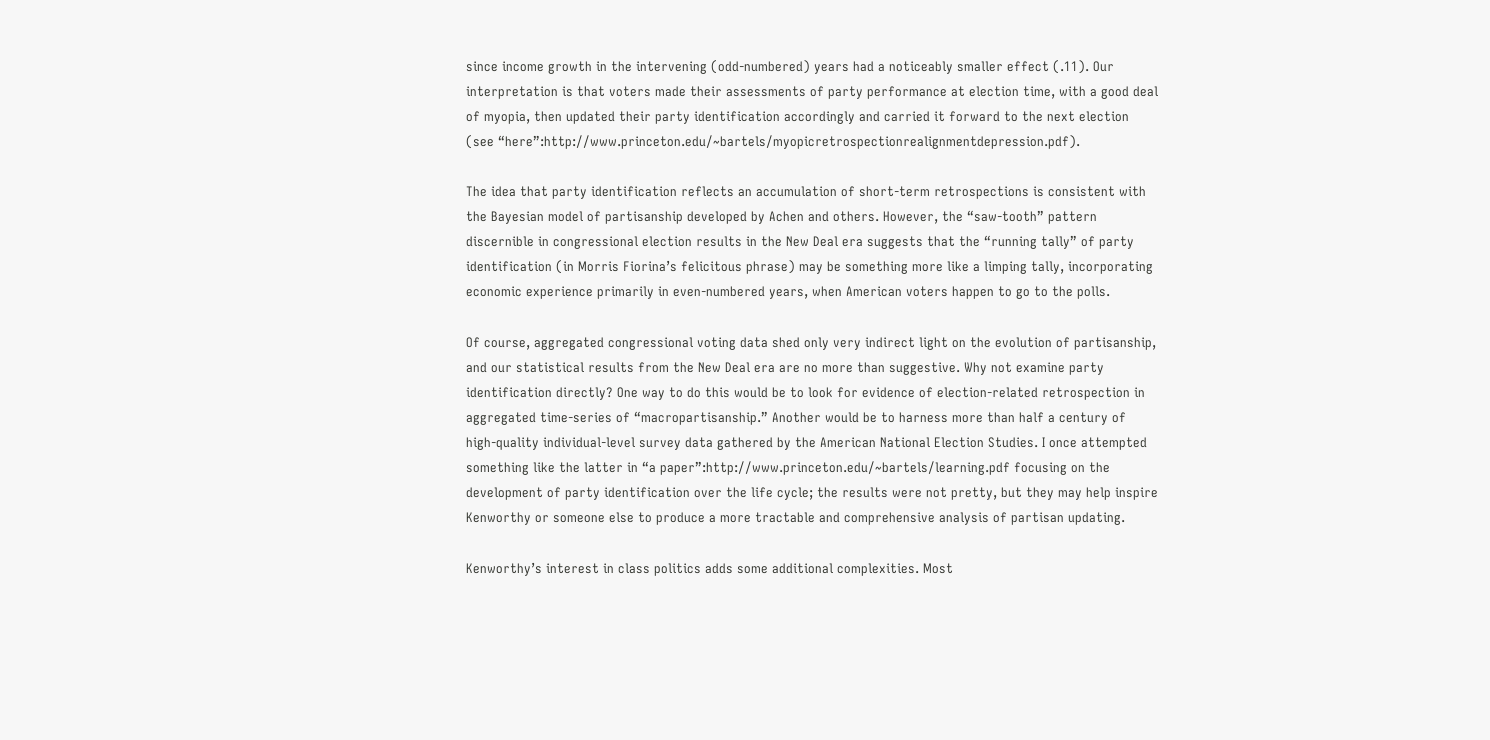since income growth in the intervening (odd-numbered) years had a noticeably smaller effect (.11). Our interpretation is that voters made their assessments of party performance at election time, with a good deal of myopia, then updated their party identification accordingly and carried it forward to the next election (see “here”:http://www.princeton.edu/~bartels/myopicretrospectionrealignmentdepression.pdf).

The idea that party identification reflects an accumulation of short-term retrospections is consistent with the Bayesian model of partisanship developed by Achen and others. However, the “saw-tooth” pattern discernible in congressional election results in the New Deal era suggests that the “running tally” of party identification (in Morris Fiorina’s felicitous phrase) may be something more like a limping tally, incorporating economic experience primarily in even-numbered years, when American voters happen to go to the polls.

Of course, aggregated congressional voting data shed only very indirect light on the evolution of partisanship, and our statistical results from the New Deal era are no more than suggestive. Why not examine party identification directly? One way to do this would be to look for evidence of election-related retrospection in aggregated time-series of “macropartisanship.” Another would be to harness more than half a century of high-quality individual-level survey data gathered by the American National Election Studies. I once attempted something like the latter in “a paper”:http://www.princeton.edu/~bartels/learning.pdf focusing on the development of party identification over the life cycle; the results were not pretty, but they may help inspire Kenworthy or someone else to produce a more tractable and comprehensive analysis of partisan updating.

Kenworthy’s interest in class politics adds some additional complexities. Most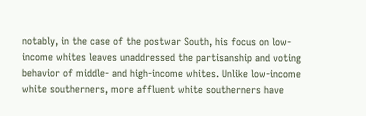notably, in the case of the postwar South, his focus on low-income whites leaves unaddressed the partisanship and voting behavior of middle- and high-income whites. Unlike low-income white southerners, more affluent white southerners have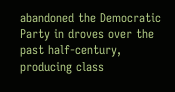abandoned the Democratic Party in droves over the past half-century, producing class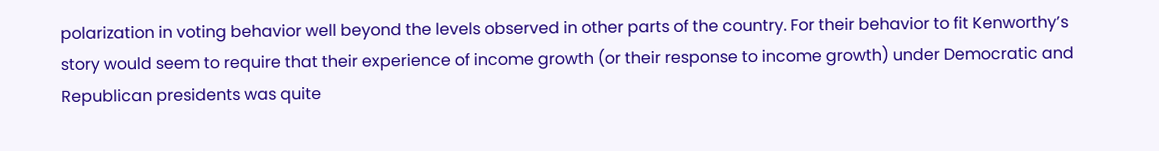polarization in voting behavior well beyond the levels observed in other parts of the country. For their behavior to fit Kenworthy’s story would seem to require that their experience of income growth (or their response to income growth) under Democratic and Republican presidents was quite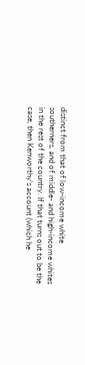distinct from that of low-income white southerners, and of middle- and high-income whites in the rest of the country. If that turns out to be the case, then Kenworthy’s account (which he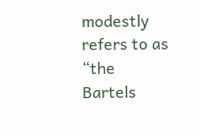modestly refers to as “the Bartels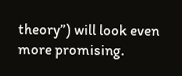theory”) will look even more promising.